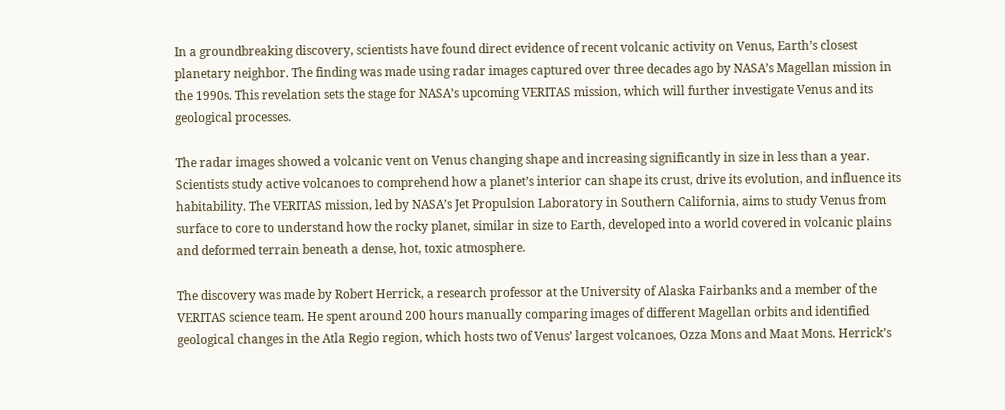In a groundbreaking discovery, scientists have found direct evidence of recent volcanic activity on Venus, Earth’s closest planetary neighbor. The finding was made using radar images captured over three decades ago by NASA’s Magellan mission in the 1990s. This revelation sets the stage for NASA’s upcoming VERITAS mission, which will further investigate Venus and its geological processes.

The radar images showed a volcanic vent on Venus changing shape and increasing significantly in size in less than a year. Scientists study active volcanoes to comprehend how a planet’s interior can shape its crust, drive its evolution, and influence its habitability. The VERITAS mission, led by NASA’s Jet Propulsion Laboratory in Southern California, aims to study Venus from surface to core to understand how the rocky planet, similar in size to Earth, developed into a world covered in volcanic plains and deformed terrain beneath a dense, hot, toxic atmosphere.

The discovery was made by Robert Herrick, a research professor at the University of Alaska Fairbanks and a member of the VERITAS science team. He spent around 200 hours manually comparing images of different Magellan orbits and identified geological changes in the Atla Regio region, which hosts two of Venus’ largest volcanoes, Ozza Mons and Maat Mons. Herrick’s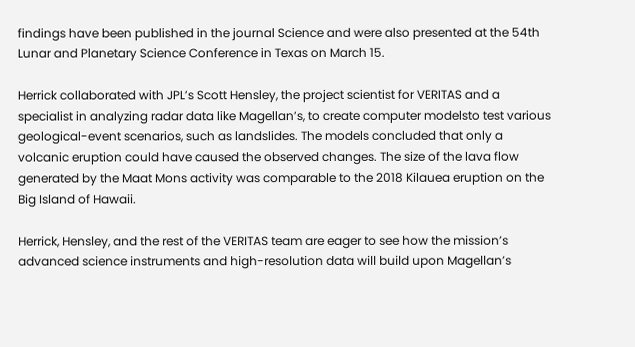findings have been published in the journal Science and were also presented at the 54th Lunar and Planetary Science Conference in Texas on March 15.

Herrick collaborated with JPL’s Scott Hensley, the project scientist for VERITAS and a specialist in analyzing radar data like Magellan’s, to create computer modelsto test various geological-event scenarios, such as landslides. The models concluded that only a volcanic eruption could have caused the observed changes. The size of the lava flow generated by the Maat Mons activity was comparable to the 2018 Kilauea eruption on the Big Island of Hawaii.

Herrick, Hensley, and the rest of the VERITAS team are eager to see how the mission’s advanced science instruments and high-resolution data will build upon Magellan’s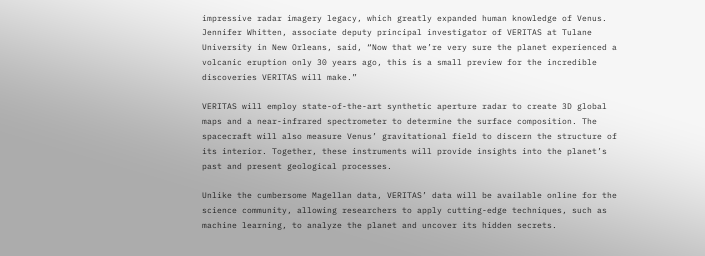impressive radar imagery legacy, which greatly expanded human knowledge of Venus. Jennifer Whitten, associate deputy principal investigator of VERITAS at Tulane University in New Orleans, said, “Now that we’re very sure the planet experienced a volcanic eruption only 30 years ago, this is a small preview for the incredible discoveries VERITAS will make.”

VERITAS will employ state-of-the-art synthetic aperture radar to create 3D global maps and a near-infrared spectrometer to determine the surface composition. The spacecraft will also measure Venus’ gravitational field to discern the structure of its interior. Together, these instruments will provide insights into the planet’s past and present geological processes.

Unlike the cumbersome Magellan data, VERITAS’ data will be available online for the science community, allowing researchers to apply cutting-edge techniques, such as machine learning, to analyze the planet and uncover its hidden secrets.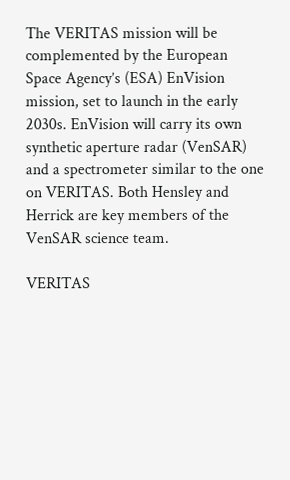The VERITAS mission will be complemented by the European Space Agency’s (ESA) EnVision mission, set to launch in the early 2030s. EnVision will carry its own synthetic aperture radar (VenSAR) and a spectrometer similar to the one on VERITAS. Both Hensley and Herrick are key members of the VenSAR science team.

VERITAS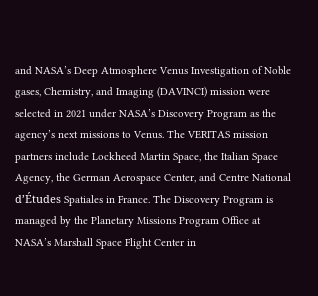and NASA’s Deep Atmosphere Venus Investigation of Noble gases, Chemistry, and Imaging (DAVINCI) mission were selected in 2021 under NASA’s Discovery Program as the agency’s next missions to Venus. The VERITAS mission partners include Lockheed Martin Space, the Italian Space Agency, the German Aerospace Center, and Centre National d’Études Spatiales in France. The Discovery Program is managed by the Planetary Missions Program Office at NASA’s Marshall Space Flight Center in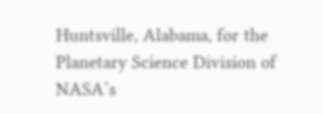Huntsville, Alabama, for the Planetary Science Division of NASA’s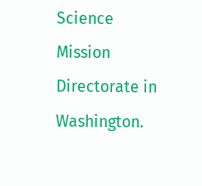Science Mission Directorate in Washington.